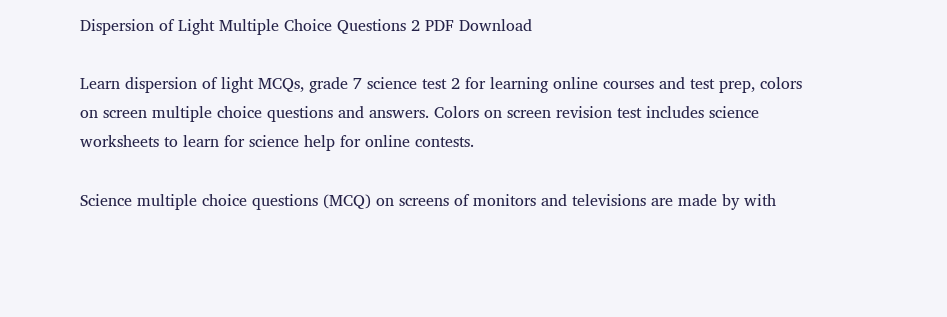Dispersion of Light Multiple Choice Questions 2 PDF Download

Learn dispersion of light MCQs, grade 7 science test 2 for learning online courses and test prep, colors on screen multiple choice questions and answers. Colors on screen revision test includes science worksheets to learn for science help for online contests.

Science multiple choice questions (MCQ) on screens of monitors and televisions are made by with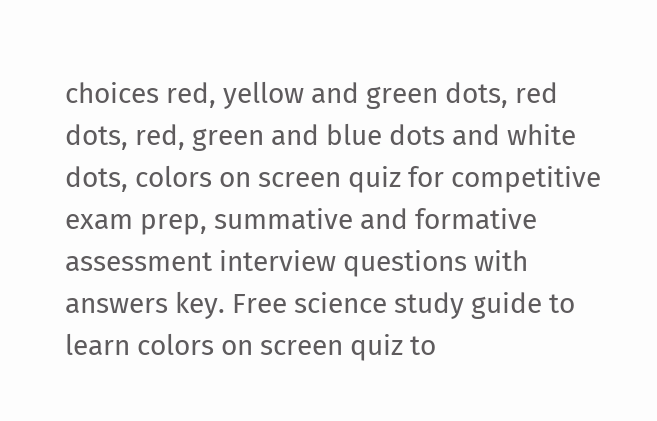choices red, yellow and green dots, red dots, red, green and blue dots and white dots, colors on screen quiz for competitive exam prep, summative and formative assessment interview questions with answers key. Free science study guide to learn colors on screen quiz to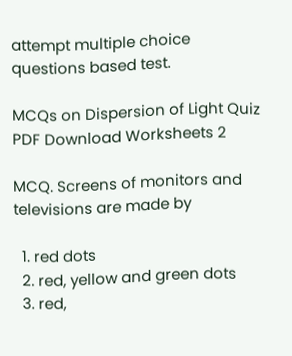attempt multiple choice questions based test.

MCQs on Dispersion of Light Quiz PDF Download Worksheets 2

MCQ. Screens of monitors and televisions are made by

  1. red dots
  2. red, yellow and green dots
  3. red,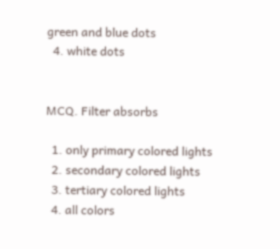green and blue dots
  4. white dots


MCQ. Filter absorbs

  1. only primary colored lights
  2. secondary colored lights
  3. tertiary colored lights
  4. all colors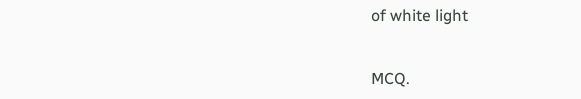of white light


MCQ.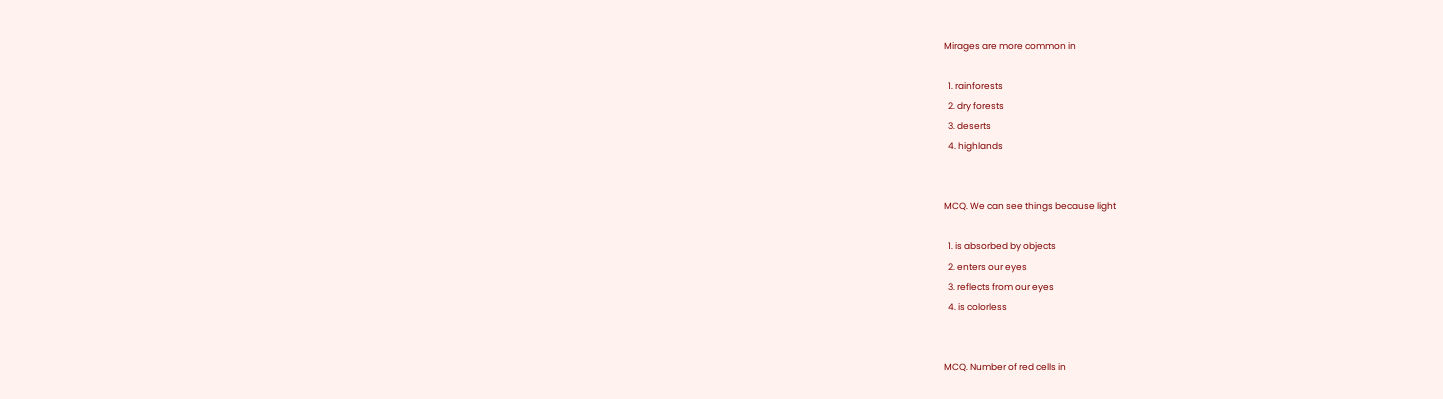Mirages are more common in

  1. rainforests
  2. dry forests
  3. deserts
  4. highlands


MCQ. We can see things because light

  1. is absorbed by objects
  2. enters our eyes
  3. reflects from our eyes
  4. is colorless


MCQ. Number of red cells in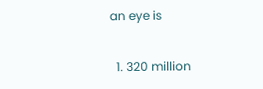an eye is

  1. 320 million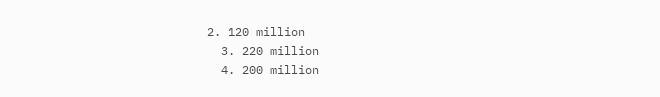2. 120 million
  3. 220 million
  4. 200 million